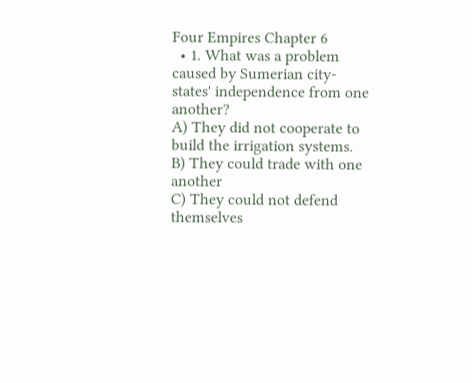Four Empires Chapter 6
  • 1. What was a problem caused by Sumerian city-states' independence from one another?
A) They did not cooperate to build the irrigation systems.
B) They could trade with one another
C) They could not defend themselves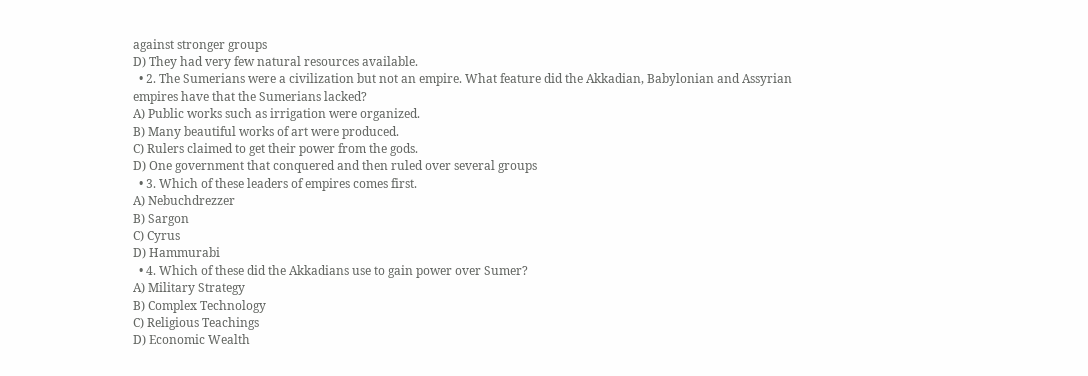against stronger groups
D) They had very few natural resources available.
  • 2. The Sumerians were a civilization but not an empire. What feature did the Akkadian, Babylonian and Assyrian empires have that the Sumerians lacked?
A) Public works such as irrigation were organized.
B) Many beautiful works of art were produced.
C) Rulers claimed to get their power from the gods.
D) One government that conquered and then ruled over several groups
  • 3. Which of these leaders of empires comes first.
A) Nebuchdrezzer
B) Sargon
C) Cyrus
D) Hammurabi
  • 4. Which of these did the Akkadians use to gain power over Sumer?
A) Military Strategy
B) Complex Technology
C) Religious Teachings
D) Economic Wealth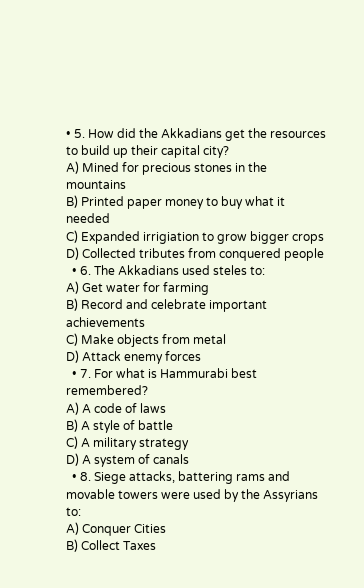• 5. How did the Akkadians get the resources to build up their capital city?
A) Mined for precious stones in the mountains
B) Printed paper money to buy what it needed
C) Expanded irrigiation to grow bigger crops
D) Collected tributes from conquered people
  • 6. The Akkadians used steles to:
A) Get water for farming
B) Record and celebrate important achievements
C) Make objects from metal
D) Attack enemy forces
  • 7. For what is Hammurabi best remembered?
A) A code of laws
B) A style of battle
C) A military strategy
D) A system of canals
  • 8. Siege attacks, battering rams and movable towers were used by the Assyrians to:
A) Conquer Cities
B) Collect Taxes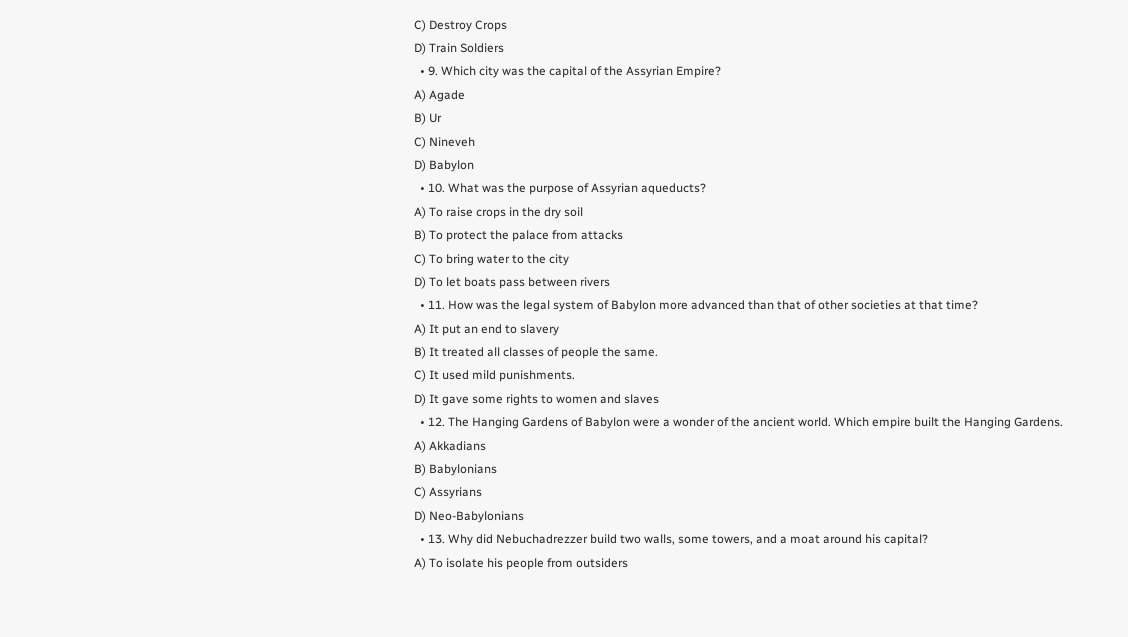C) Destroy Crops
D) Train Soldiers
  • 9. Which city was the capital of the Assyrian Empire?
A) Agade
B) Ur
C) Nineveh
D) Babylon
  • 10. What was the purpose of Assyrian aqueducts?
A) To raise crops in the dry soil
B) To protect the palace from attacks
C) To bring water to the city
D) To let boats pass between rivers
  • 11. How was the legal system of Babylon more advanced than that of other societies at that time?
A) It put an end to slavery
B) It treated all classes of people the same.
C) It used mild punishments.
D) It gave some rights to women and slaves
  • 12. The Hanging Gardens of Babylon were a wonder of the ancient world. Which empire built the Hanging Gardens.
A) Akkadians
B) Babylonians
C) Assyrians
D) Neo-Babylonians
  • 13. Why did Nebuchadrezzer build two walls, some towers, and a moat around his capital?
A) To isolate his people from outsiders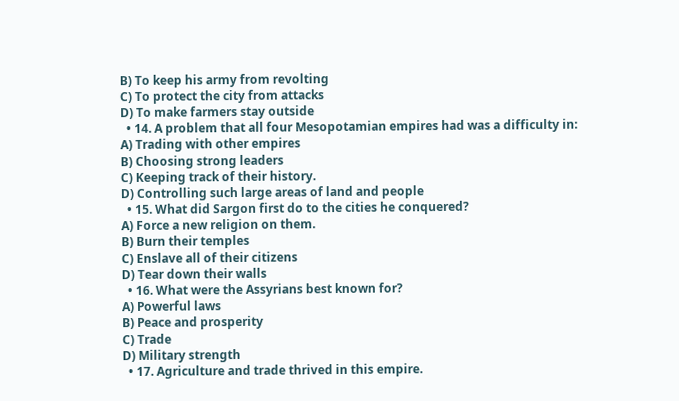B) To keep his army from revolting
C) To protect the city from attacks
D) To make farmers stay outside
  • 14. A problem that all four Mesopotamian empires had was a difficulty in:
A) Trading with other empires
B) Choosing strong leaders
C) Keeping track of their history.
D) Controlling such large areas of land and people
  • 15. What did Sargon first do to the cities he conquered?
A) Force a new religion on them.
B) Burn their temples
C) Enslave all of their citizens
D) Tear down their walls
  • 16. What were the Assyrians best known for?
A) Powerful laws
B) Peace and prosperity
C) Trade
D) Military strength
  • 17. Agriculture and trade thrived in this empire.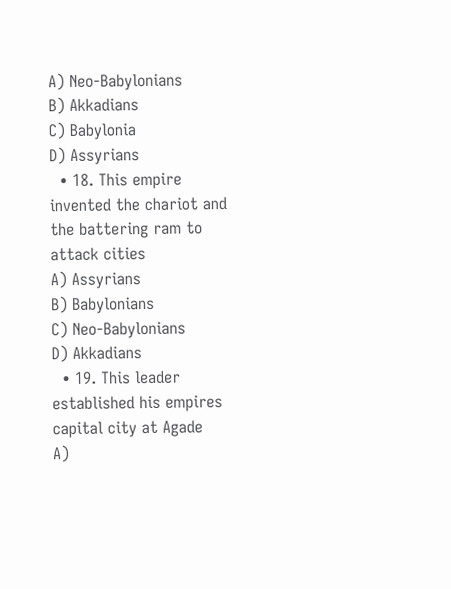A) Neo-Babylonians
B) Akkadians
C) Babylonia
D) Assyrians
  • 18. This empire invented the chariot and the battering ram to attack cities
A) Assyrians
B) Babylonians
C) Neo-Babylonians
D) Akkadians
  • 19. This leader established his empires capital city at Agade
A)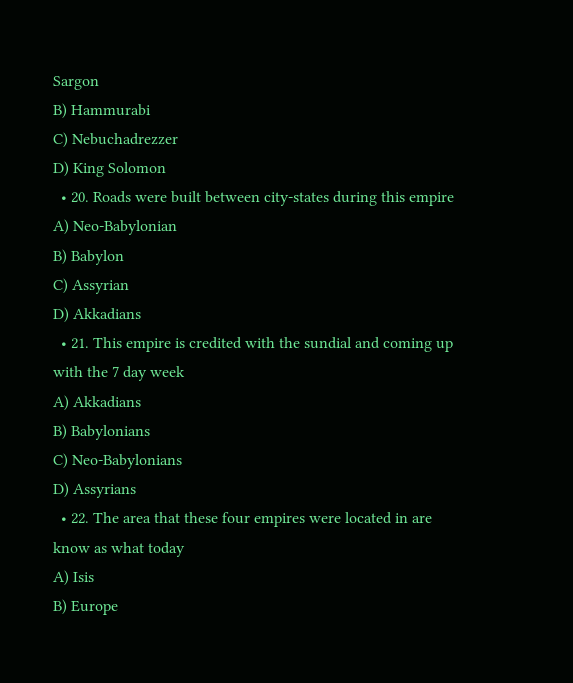Sargon
B) Hammurabi
C) Nebuchadrezzer
D) King Solomon
  • 20. Roads were built between city-states during this empire
A) Neo-Babylonian
B) Babylon
C) Assyrian
D) Akkadians
  • 21. This empire is credited with the sundial and coming up with the 7 day week
A) Akkadians
B) Babylonians
C) Neo-Babylonians
D) Assyrians
  • 22. The area that these four empires were located in are know as what today
A) Isis
B) Europe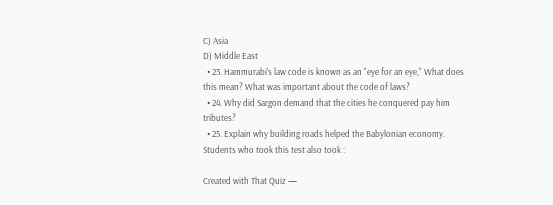C) Asia
D) Middle East
  • 23. Hammurabi's law code is known as an "eye for an eye," What does this mean? What was important about the code of laws?
  • 24. Why did Sargon demand that the cities he conquered pay him tributes?
  • 25. Explain why building roads helped the Babylonian economy.
Students who took this test also took :

Created with That Quiz —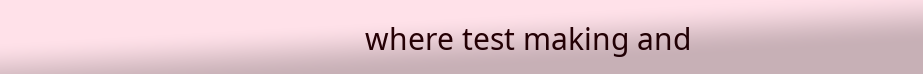where test making and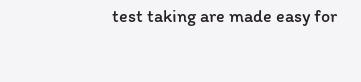test taking are made easy for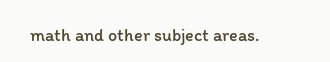math and other subject areas.